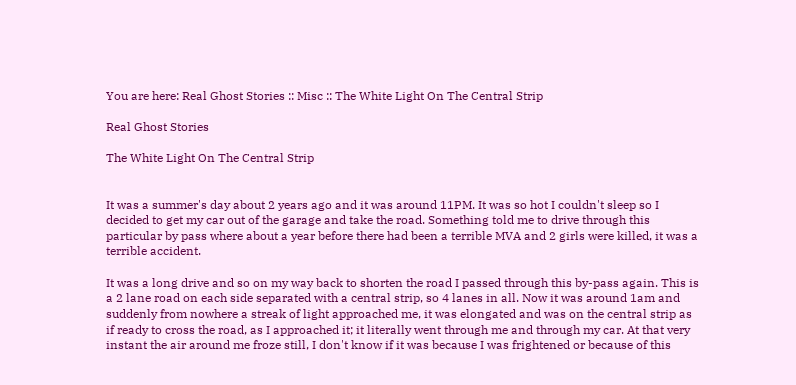You are here: Real Ghost Stories :: Misc :: The White Light On The Central Strip

Real Ghost Stories

The White Light On The Central Strip


It was a summer's day about 2 years ago and it was around 11PM. It was so hot I couldn't sleep so I decided to get my car out of the garage and take the road. Something told me to drive through this particular by pass where about a year before there had been a terrible MVA and 2 girls were killed, it was a terrible accident.

It was a long drive and so on my way back to shorten the road I passed through this by-pass again. This is a 2 lane road on each side separated with a central strip, so 4 lanes in all. Now it was around 1am and suddenly from nowhere a streak of light approached me, it was elongated and was on the central strip as if ready to cross the road, as I approached it; it literally went through me and through my car. At that very instant the air around me froze still, I don't know if it was because I was frightened or because of this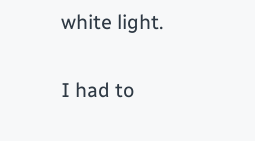white light.

I had to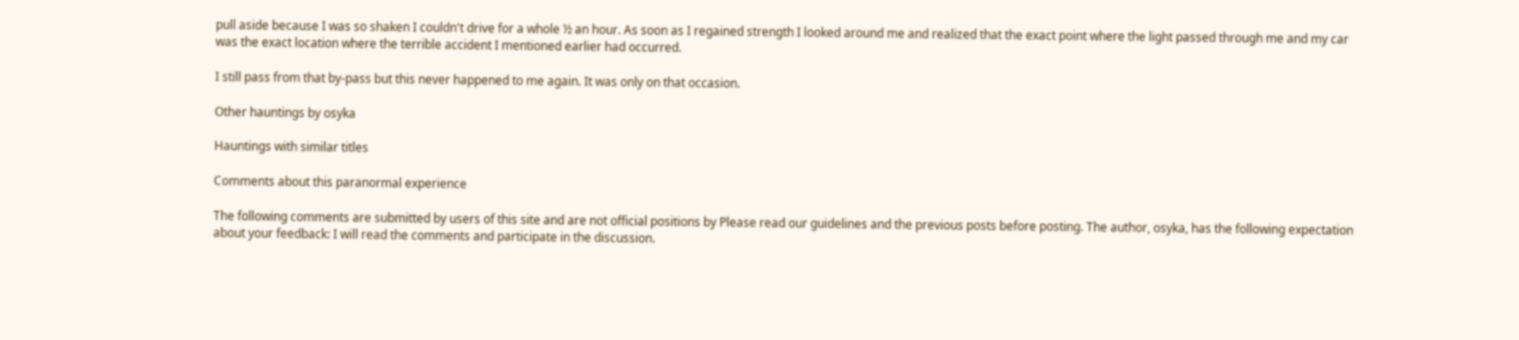pull aside because I was so shaken I couldn't drive for a whole ½ an hour. As soon as I regained strength I looked around me and realized that the exact point where the light passed through me and my car was the exact location where the terrible accident I mentioned earlier had occurred.

I still pass from that by-pass but this never happened to me again. It was only on that occasion.

Other hauntings by osyka

Hauntings with similar titles

Comments about this paranormal experience

The following comments are submitted by users of this site and are not official positions by Please read our guidelines and the previous posts before posting. The author, osyka, has the following expectation about your feedback: I will read the comments and participate in the discussion.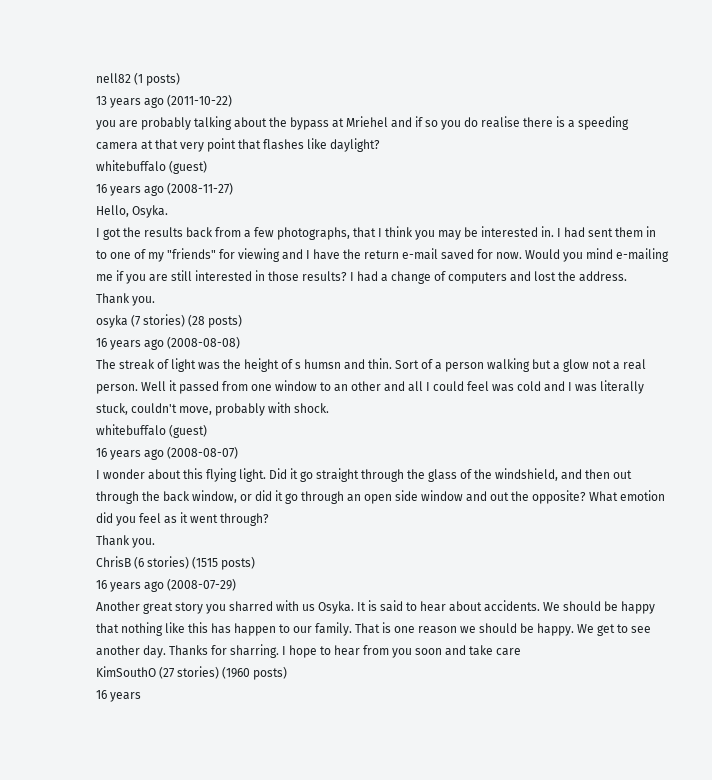nell82 (1 posts)
13 years ago (2011-10-22)
you are probably talking about the bypass at Mriehel and if so you do realise there is a speeding camera at that very point that flashes like daylight?
whitebuffalo (guest)
16 years ago (2008-11-27)
Hello, Osyka.
I got the results back from a few photographs, that I think you may be interested in. I had sent them in to one of my "friends" for viewing and I have the return e-mail saved for now. Would you mind e-mailing me if you are still interested in those results? I had a change of computers and lost the address.
Thank you.
osyka (7 stories) (28 posts)
16 years ago (2008-08-08)
The streak of light was the height of s humsn and thin. Sort of a person walking but a glow not a real person. Well it passed from one window to an other and all I could feel was cold and I was literally stuck, couldn't move, probably with shock.
whitebuffalo (guest)
16 years ago (2008-08-07)
I wonder about this flying light. Did it go straight through the glass of the windshield, and then out through the back window, or did it go through an open side window and out the opposite? What emotion did you feel as it went through?
Thank you.
ChrisB (6 stories) (1515 posts)
16 years ago (2008-07-29)
Another great story you sharred with us Osyka. It is said to hear about accidents. We should be happy that nothing like this has happen to our family. That is one reason we should be happy. We get to see another day. Thanks for sharring. I hope to hear from you soon and take care
KimSouthO (27 stories) (1960 posts)
16 years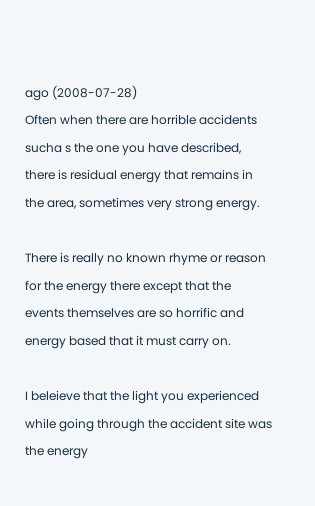ago (2008-07-28)
Often when there are horrible accidents sucha s the one you have described, there is residual energy that remains in the area, sometimes very strong energy.

There is really no known rhyme or reason for the energy there except that the events themselves are so horrific and energy based that it must carry on.

I beleieve that the light you experienced while going through the accident site was the energy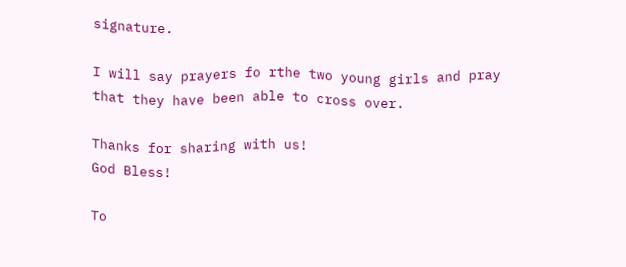signature.

I will say prayers fo rthe two young girls and pray that they have been able to cross over.

Thanks for sharing with us!
God Bless!

To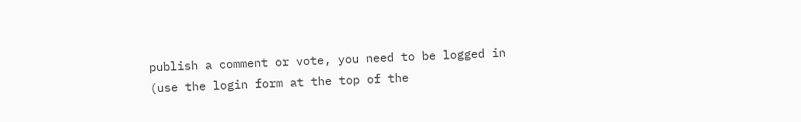publish a comment or vote, you need to be logged in (use the login form at the top of the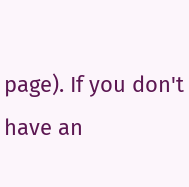page). If you don't have an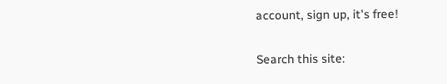account, sign up, it's free!

Search this site: